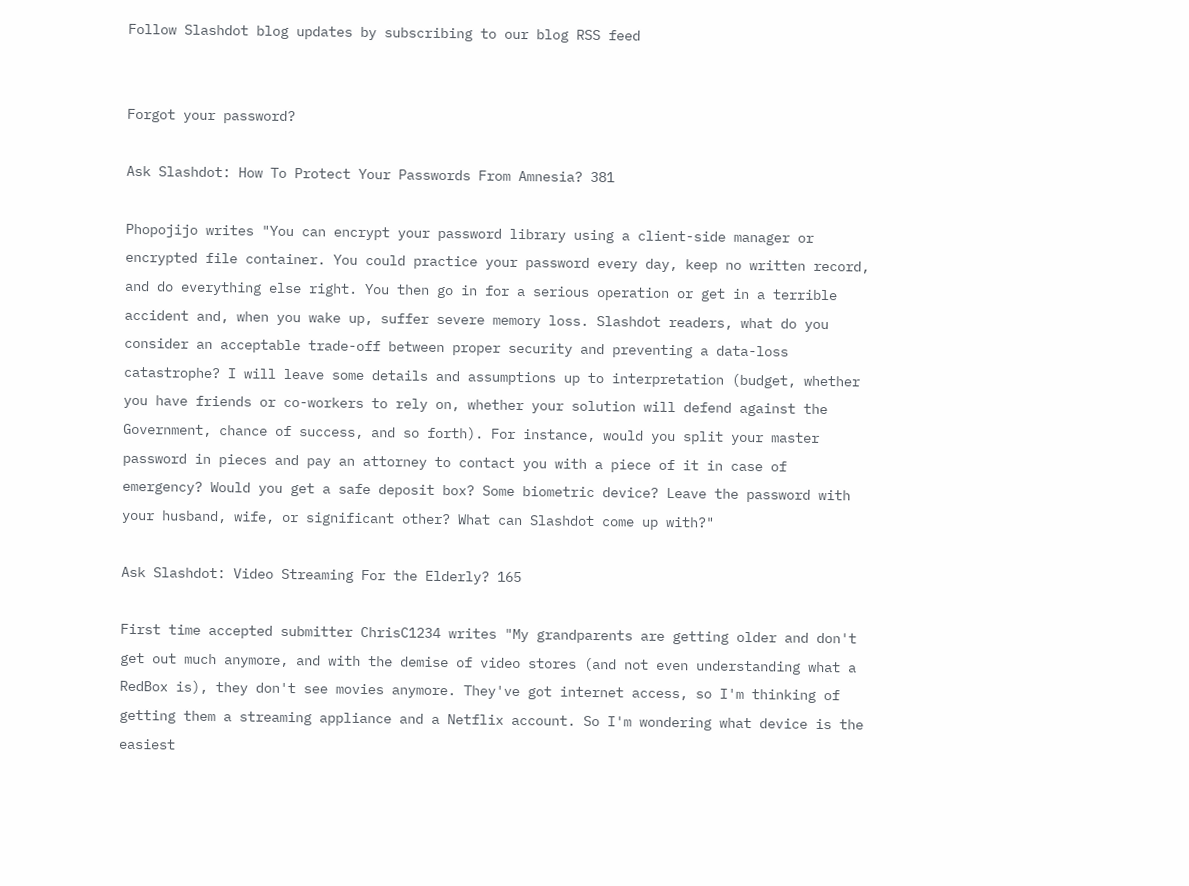Follow Slashdot blog updates by subscribing to our blog RSS feed


Forgot your password?

Ask Slashdot: How To Protect Your Passwords From Amnesia? 381

Phopojijo writes "You can encrypt your password library using a client-side manager or encrypted file container. You could practice your password every day, keep no written record, and do everything else right. You then go in for a serious operation or get in a terrible accident and, when you wake up, suffer severe memory loss. Slashdot readers, what do you consider an acceptable trade-off between proper security and preventing a data-loss catastrophe? I will leave some details and assumptions up to interpretation (budget, whether you have friends or co-workers to rely on, whether your solution will defend against the Government, chance of success, and so forth). For instance, would you split your master password in pieces and pay an attorney to contact you with a piece of it in case of emergency? Would you get a safe deposit box? Some biometric device? Leave the password with your husband, wife, or significant other? What can Slashdot come up with?"

Ask Slashdot: Video Streaming For the Elderly? 165

First time accepted submitter ChrisC1234 writes "My grandparents are getting older and don't get out much anymore, and with the demise of video stores (and not even understanding what a RedBox is), they don't see movies anymore. They've got internet access, so I'm thinking of getting them a streaming appliance and a Netflix account. So I'm wondering what device is the easiest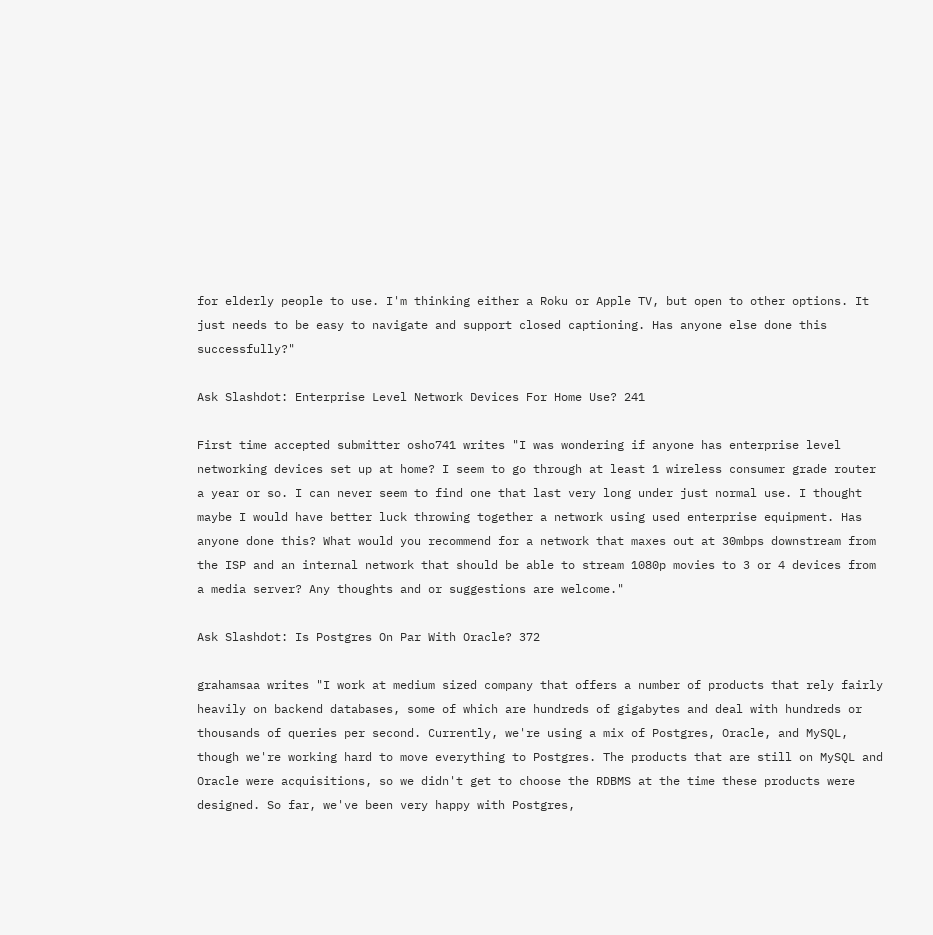for elderly people to use. I'm thinking either a Roku or Apple TV, but open to other options. It just needs to be easy to navigate and support closed captioning. Has anyone else done this successfully?"

Ask Slashdot: Enterprise Level Network Devices For Home Use? 241

First time accepted submitter osho741 writes "I was wondering if anyone has enterprise level networking devices set up at home? I seem to go through at least 1 wireless consumer grade router a year or so. I can never seem to find one that last very long under just normal use. I thought maybe I would have better luck throwing together a network using used enterprise equipment. Has anyone done this? What would you recommend for a network that maxes out at 30mbps downstream from the ISP and an internal network that should be able to stream 1080p movies to 3 or 4 devices from a media server? Any thoughts and or suggestions are welcome."

Ask Slashdot: Is Postgres On Par With Oracle? 372

grahamsaa writes "I work at medium sized company that offers a number of products that rely fairly heavily on backend databases, some of which are hundreds of gigabytes and deal with hundreds or thousands of queries per second. Currently, we're using a mix of Postgres, Oracle, and MySQL, though we're working hard to move everything to Postgres. The products that are still on MySQL and Oracle were acquisitions, so we didn't get to choose the RDBMS at the time these products were designed. So far, we've been very happy with Postgres,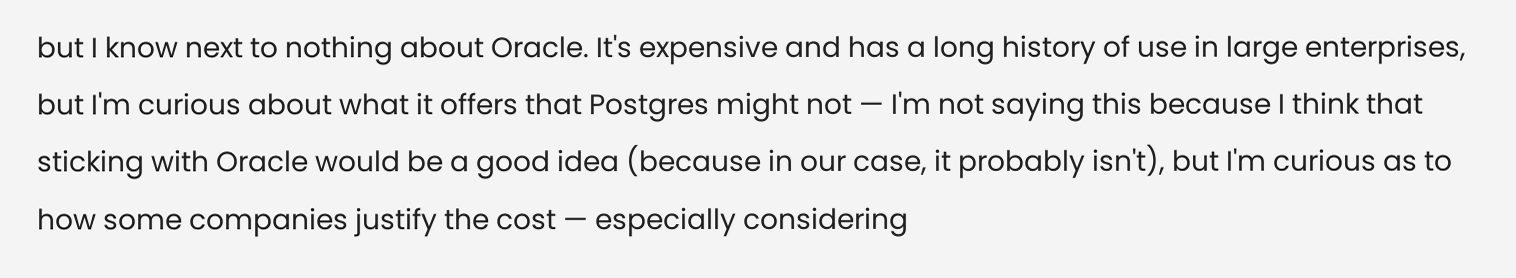but I know next to nothing about Oracle. It's expensive and has a long history of use in large enterprises, but I'm curious about what it offers that Postgres might not — I'm not saying this because I think that sticking with Oracle would be a good idea (because in our case, it probably isn't), but I'm curious as to how some companies justify the cost — especially considering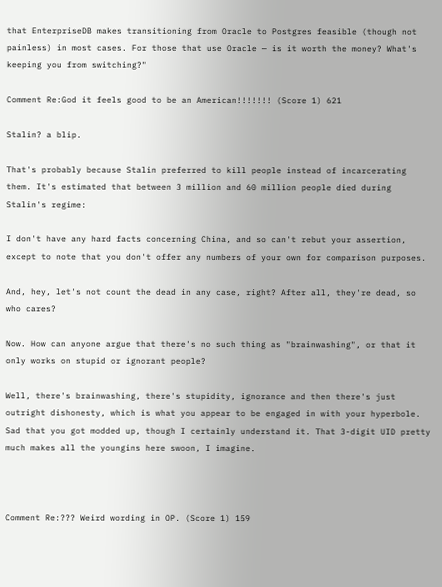that EnterpriseDB makes transitioning from Oracle to Postgres feasible (though not painless) in most cases. For those that use Oracle — is it worth the money? What's keeping you from switching?"

Comment Re:God it feels good to be an American!!!!!!! (Score 1) 621

Stalin? a blip.

That's probably because Stalin preferred to kill people instead of incarcerating them. It's estimated that between 3 million and 60 million people died during Stalin's regime:

I don't have any hard facts concerning China, and so can't rebut your assertion, except to note that you don't offer any numbers of your own for comparison purposes.

And, hey, let's not count the dead in any case, right? After all, they're dead, so who cares?

Now. How can anyone argue that there's no such thing as "brainwashing", or that it only works on stupid or ignorant people?

Well, there's brainwashing, there's stupidity, ignorance and then there's just outright dishonesty, which is what you appear to be engaged in with your hyperbole. Sad that you got modded up, though I certainly understand it. That 3-digit UID pretty much makes all the youngins here swoon, I imagine.



Comment Re:??? Weird wording in OP. (Score 1) 159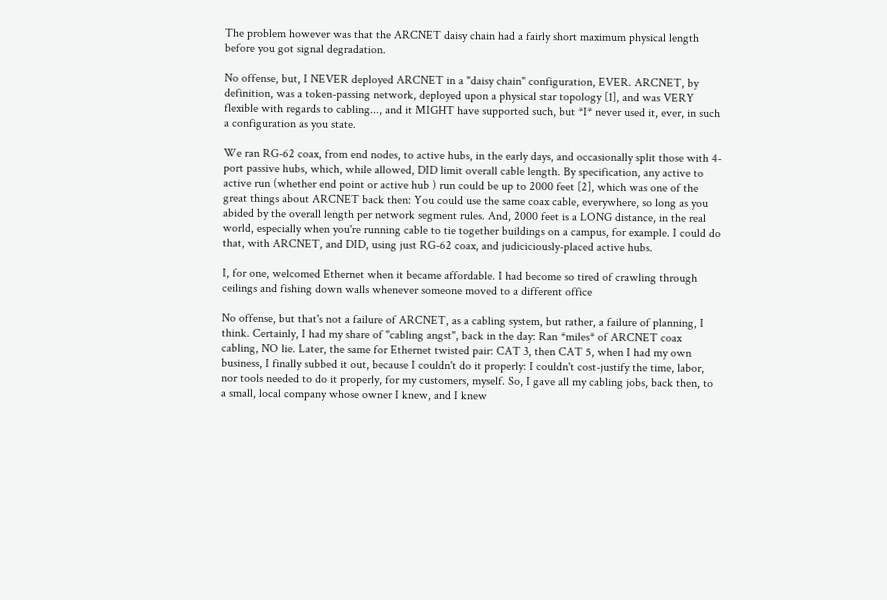The problem however was that the ARCNET daisy chain had a fairly short maximum physical length before you got signal degradation.

No offense, but, I NEVER deployed ARCNET in a "daisy chain" configuration, EVER. ARCNET, by definition, was a token-passing network, deployed upon a physical star topology [1], and was VERY flexible with regards to cabling..., and it MIGHT have supported such, but *I* never used it, ever, in such a configuration as you state.

We ran RG-62 coax, from end nodes, to active hubs, in the early days, and occasionally split those with 4-port passive hubs, which, while allowed, DID limit overall cable length. By specification, any active to active run (whether end point or active hub ) run could be up to 2000 feet [2], which was one of the great things about ARCNET back then: You could use the same coax cable, everywhere, so long as you abided by the overall length per network segment rules. And, 2000 feet is a LONG distance, in the real world, especially when you're running cable to tie together buildings on a campus, for example. I could do that, with ARCNET, and DID, using just RG-62 coax, and judiciciously-placed active hubs.

I, for one, welcomed Ethernet when it became affordable. I had become so tired of crawling through ceilings and fishing down walls whenever someone moved to a different office

No offense, but that's not a failure of ARCNET, as a cabling system, but rather, a failure of planning, I think. Certainly, I had my share of "cabling angst", back in the day: Ran *miles* of ARCNET coax cabling, NO lie. Later, the same for Ethernet twisted pair: CAT 3, then CAT 5, when I had my own business, I finally subbed it out, because I couldn't do it properly: I couldn't cost-justify the time, labor, nor tools needed to do it properly, for my customers, myself. So, I gave all my cabling jobs, back then, to a small, local company whose owner I knew, and I knew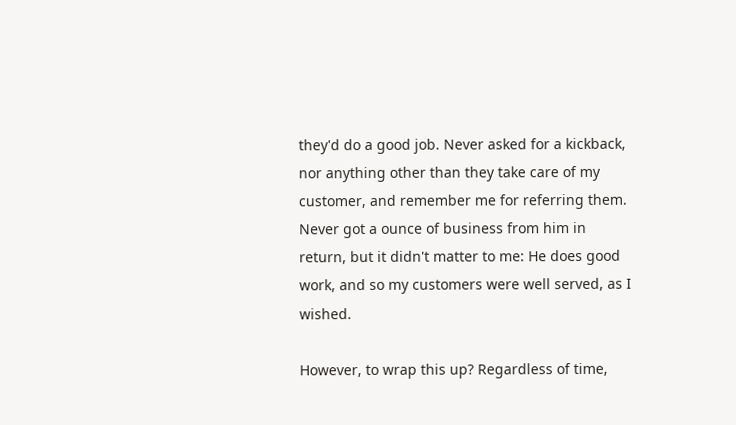they'd do a good job. Never asked for a kickback, nor anything other than they take care of my customer, and remember me for referring them. Never got a ounce of business from him in return, but it didn't matter to me: He does good work, and so my customers were well served, as I wished.

However, to wrap this up? Regardless of time,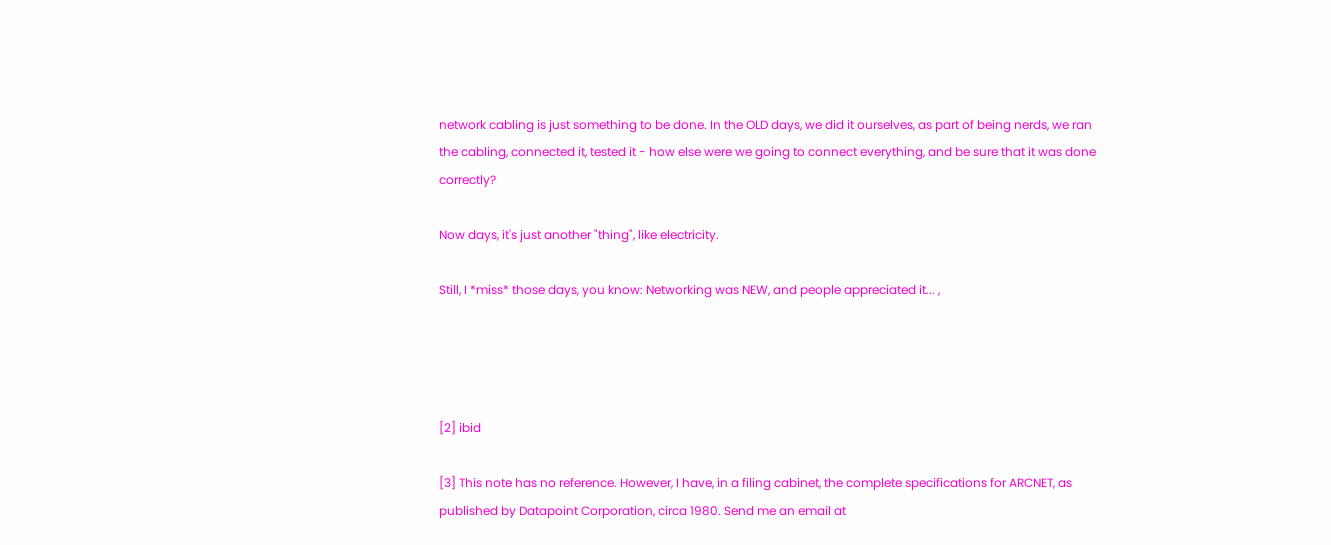network cabling is just something to be done. In the OLD days, we did it ourselves, as part of being nerds, we ran the cabling, connected it, tested it - how else were we going to connect everything, and be sure that it was done correctly?

Now days, it's just another "thing", like electricity.

Still, I *miss* those days, you know: Networking was NEW, and people appreciated it... ,




[2] ibid

[3] This note has no reference. However, I have, in a filing cabinet, the complete specifications for ARCNET, as published by Datapoint Corporation, circa 1980. Send me an email at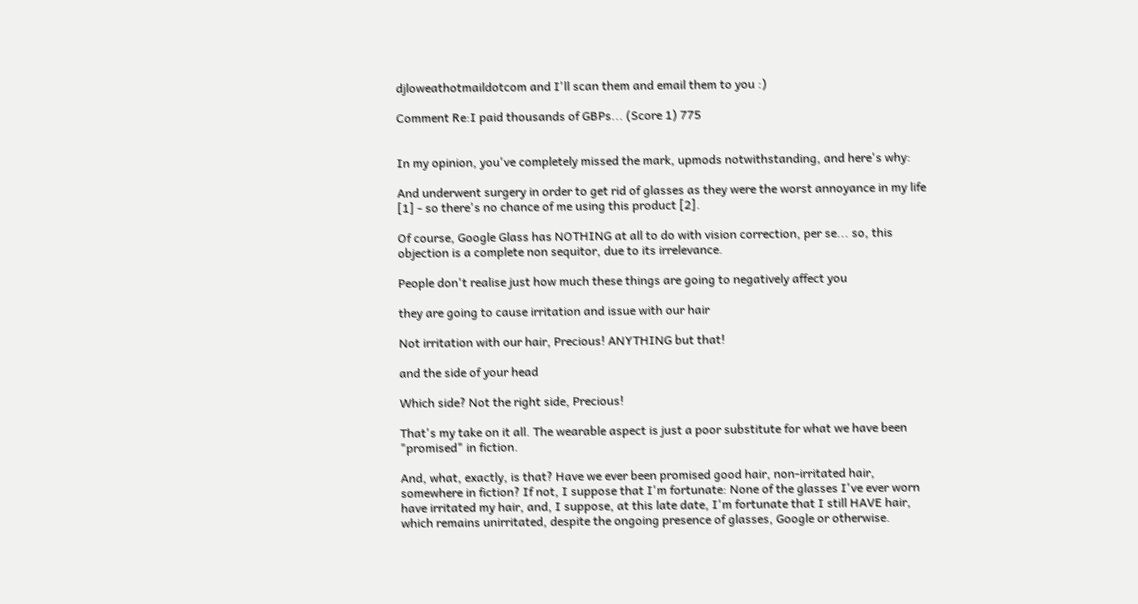djloweathotmaildotcom and I'll scan them and email them to you :)

Comment Re:I paid thousands of GBPs... (Score 1) 775


In my opinion, you've completely missed the mark, upmods notwithstanding, and here's why:

And underwent surgery in order to get rid of glasses as they were the worst annoyance in my life [1] - so there's no chance of me using this product [2].

Of course, Google Glass has NOTHING at all to do with vision correction, per se... so, this objection is a complete non sequitor, due to its irrelevance.

People don't realise just how much these things are going to negatively affect you

they are going to cause irritation and issue with our hair

Not irritation with our hair, Precious! ANYTHING but that!

and the side of your head

Which side? Not the right side, Precious!

That's my take on it all. The wearable aspect is just a poor substitute for what we have been "promised" in fiction.

And, what, exactly, is that? Have we ever been promised good hair, non-irritated hair, somewhere in fiction? If not, I suppose that I'm fortunate: None of the glasses I've ever worn have irritated my hair, and, I suppose, at this late date, I'm fortunate that I still HAVE hair, which remains unirritated, despite the ongoing presence of glasses, Google or otherwise.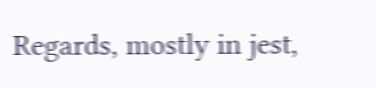Regards, mostly in jest,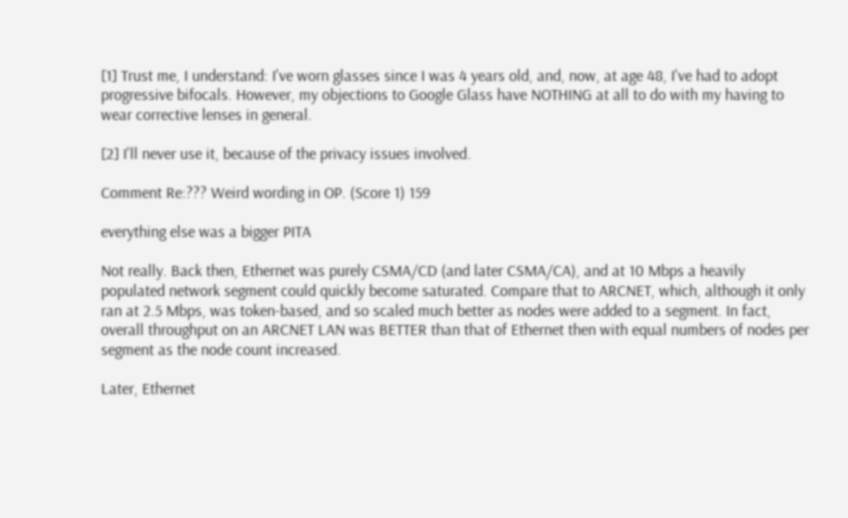[1] Trust me, I understand: I've worn glasses since I was 4 years old, and, now, at age 48, I've had to adopt progressive bifocals. However, my objections to Google Glass have NOTHING at all to do with my having to wear corrective lenses in general.

[2] I'll never use it, because of the privacy issues involved.

Comment Re:??? Weird wording in OP. (Score 1) 159

everything else was a bigger PITA

Not really. Back then, Ethernet was purely CSMA/CD (and later CSMA/CA), and at 10 Mbps a heavily populated network segment could quickly become saturated. Compare that to ARCNET, which, although it only ran at 2.5 Mbps, was token-based, and so scaled much better as nodes were added to a segment. In fact, overall throughput on an ARCNET LAN was BETTER than that of Ethernet then with equal numbers of nodes per segment as the node count increased.

Later, Ethernet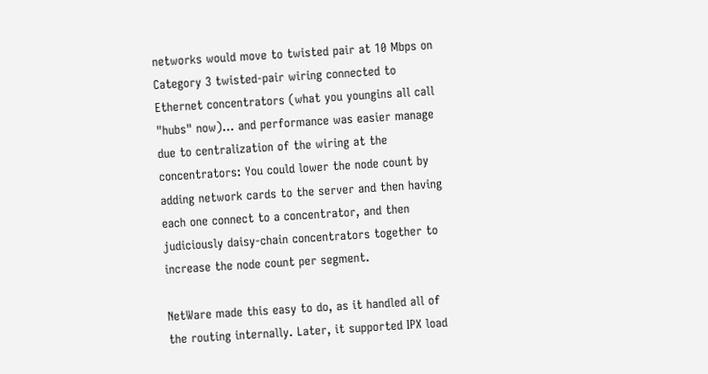networks would move to twisted pair at 10 Mbps on Category 3 twisted-pair wiring connected to Ethernet concentrators (what you youngins all call "hubs" now)... and performance was easier manage due to centralization of the wiring at the concentrators: You could lower the node count by adding network cards to the server and then having each one connect to a concentrator, and then judiciously daisy-chain concentrators together to increase the node count per segment.

NetWare made this easy to do, as it handled all of the routing internally. Later, it supported IPX load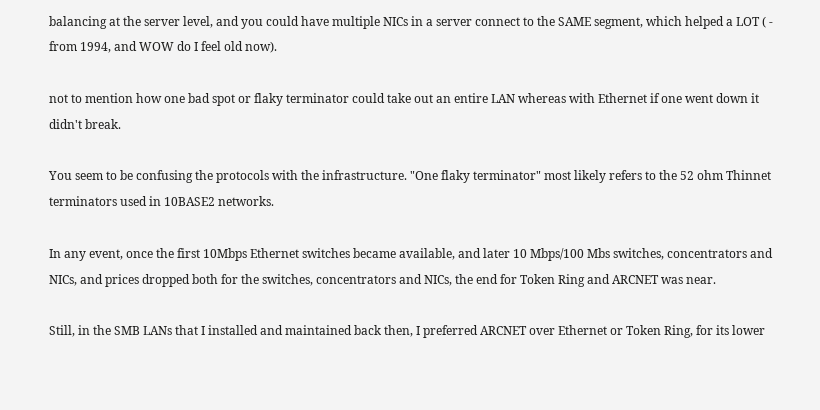balancing at the server level, and you could have multiple NICs in a server connect to the SAME segment, which helped a LOT ( - from 1994, and WOW do I feel old now).

not to mention how one bad spot or flaky terminator could take out an entire LAN whereas with Ethernet if one went down it didn't break.

You seem to be confusing the protocols with the infrastructure. "One flaky terminator" most likely refers to the 52 ohm Thinnet terminators used in 10BASE2 networks.

In any event, once the first 10Mbps Ethernet switches became available, and later 10 Mbps/100 Mbs switches, concentrators and NICs, and prices dropped both for the switches, concentrators and NICs, the end for Token Ring and ARCNET was near.

Still, in the SMB LANs that I installed and maintained back then, I preferred ARCNET over Ethernet or Token Ring, for its lower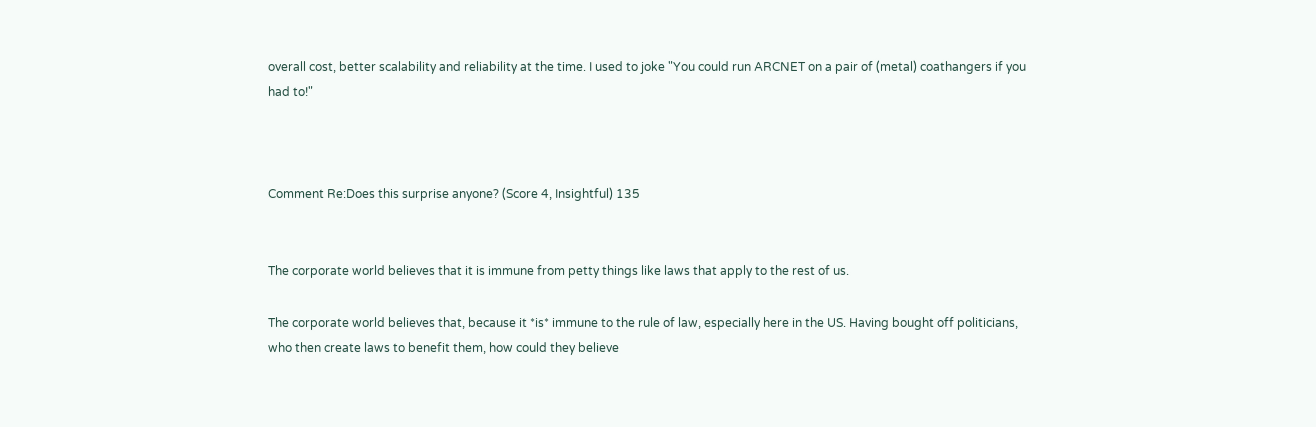overall cost, better scalability and reliability at the time. I used to joke "You could run ARCNET on a pair of (metal) coathangers if you had to!"



Comment Re:Does this surprise anyone? (Score 4, Insightful) 135


The corporate world believes that it is immune from petty things like laws that apply to the rest of us.

The corporate world believes that, because it *is* immune to the rule of law, especially here in the US. Having bought off politicians, who then create laws to benefit them, how could they believe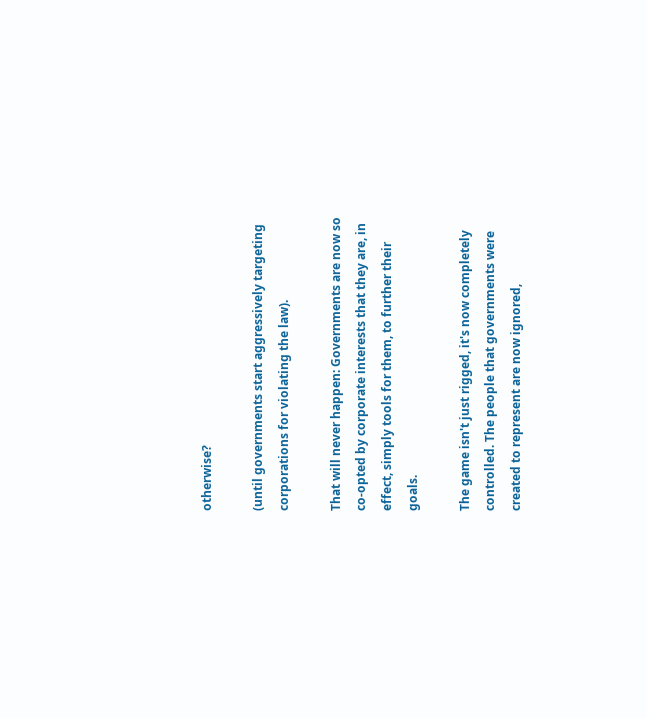otherwise?

(until governments start aggressively targeting corporations for violating the law).

That will never happen: Governments are now so co-opted by corporate interests that they are, in effect, simply tools for them, to further their goals.

The game isn't just rigged, it's now completely controlled. The people that governments were created to represent are now ignored,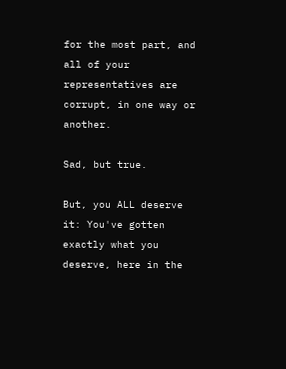for the most part, and all of your representatives are corrupt, in one way or another.

Sad, but true.

But, you ALL deserve it: You've gotten exactly what you deserve, here in the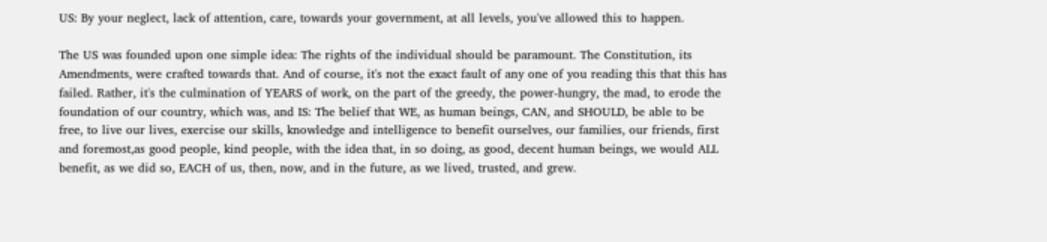US: By your neglect, lack of attention, care, towards your government, at all levels, you've allowed this to happen.

The US was founded upon one simple idea: The rights of the individual should be paramount. The Constitution, its Amendments, were crafted towards that. And of course, it's not the exact fault of any one of you reading this that this has failed. Rather, it's the culmination of YEARS of work, on the part of the greedy, the power-hungry, the mad, to erode the foundation of our country, which was, and IS: The belief that WE, as human beings, CAN, and SHOULD, be able to be free, to live our lives, exercise our skills, knowledge and intelligence to benefit ourselves, our families, our friends, first and foremost,as good people, kind people, with the idea that, in so doing, as good, decent human beings, we would ALL benefit, as we did so, EACH of us, then, now, and in the future, as we lived, trusted, and grew.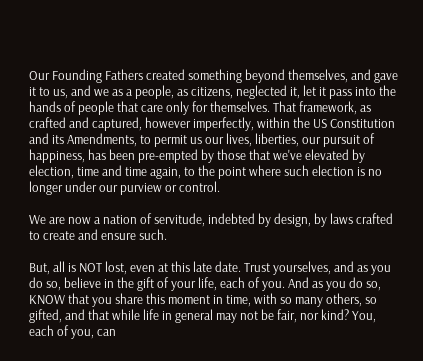Our Founding Fathers created something beyond themselves, and gave it to us, and we as a people, as citizens, neglected it, let it pass into the hands of people that care only for themselves. That framework, as crafted and captured, however imperfectly, within the US Constitution and its Amendments, to permit us our lives, liberties, our pursuit of happiness, has been pre-empted by those that we've elevated by election, time and time again, to the point where such election is no longer under our purview or control.

We are now a nation of servitude, indebted by design, by laws crafted to create and ensure such.

But, all is NOT lost, even at this late date. Trust yourselves, and as you do so, believe in the gift of your life, each of you. And as you do so, KNOW that you share this moment in time, with so many others, so gifted, and that while life in general may not be fair, nor kind? You, each of you, can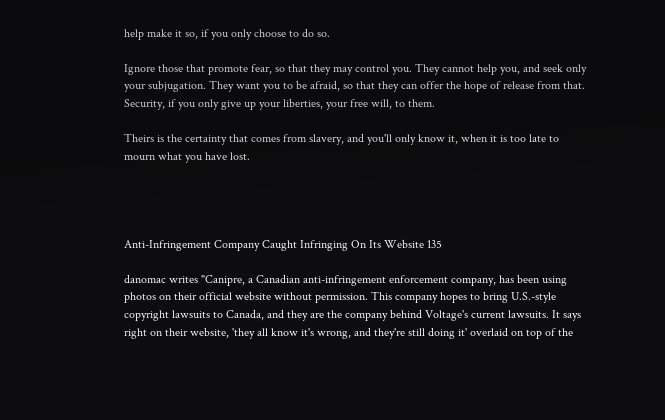help make it so, if you only choose to do so.

Ignore those that promote fear, so that they may control you. They cannot help you, and seek only your subjugation. They want you to be afraid, so that they can offer the hope of release from that. Security, if you only give up your liberties, your free will, to them.

Theirs is the certainty that comes from slavery, and you'll only know it, when it is too late to mourn what you have lost.




Anti-Infringement Company Caught Infringing On Its Website 135

danomac writes "Canipre, a Canadian anti-infringement enforcement company, has been using photos on their official website without permission. This company hopes to bring U.S.-style copyright lawsuits to Canada, and they are the company behind Voltage's current lawsuits. It says right on their website, 'they all know it's wrong, and they're still doing it' overlaid on top of the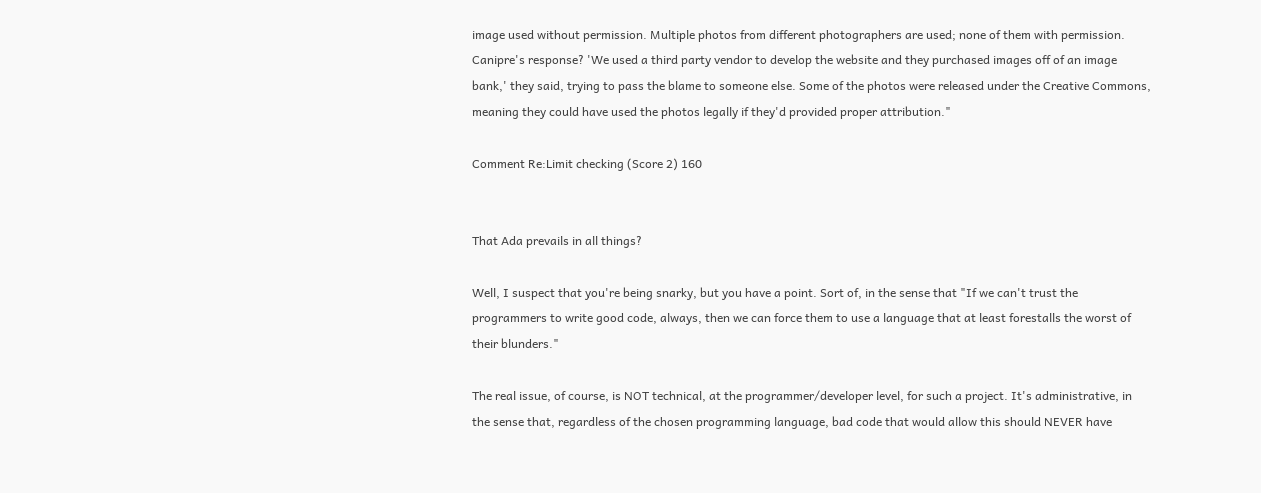image used without permission. Multiple photos from different photographers are used; none of them with permission. Canipre's response? 'We used a third party vendor to develop the website and they purchased images off of an image bank,' they said, trying to pass the blame to someone else. Some of the photos were released under the Creative Commons, meaning they could have used the photos legally if they'd provided proper attribution."

Comment Re:Limit checking (Score 2) 160


That Ada prevails in all things?

Well, I suspect that you're being snarky, but you have a point. Sort of, in the sense that "If we can't trust the programmers to write good code, always, then we can force them to use a language that at least forestalls the worst of their blunders."

The real issue, of course, is NOT technical, at the programmer/developer level, for such a project. It's administrative, in the sense that, regardless of the chosen programming language, bad code that would allow this should NEVER have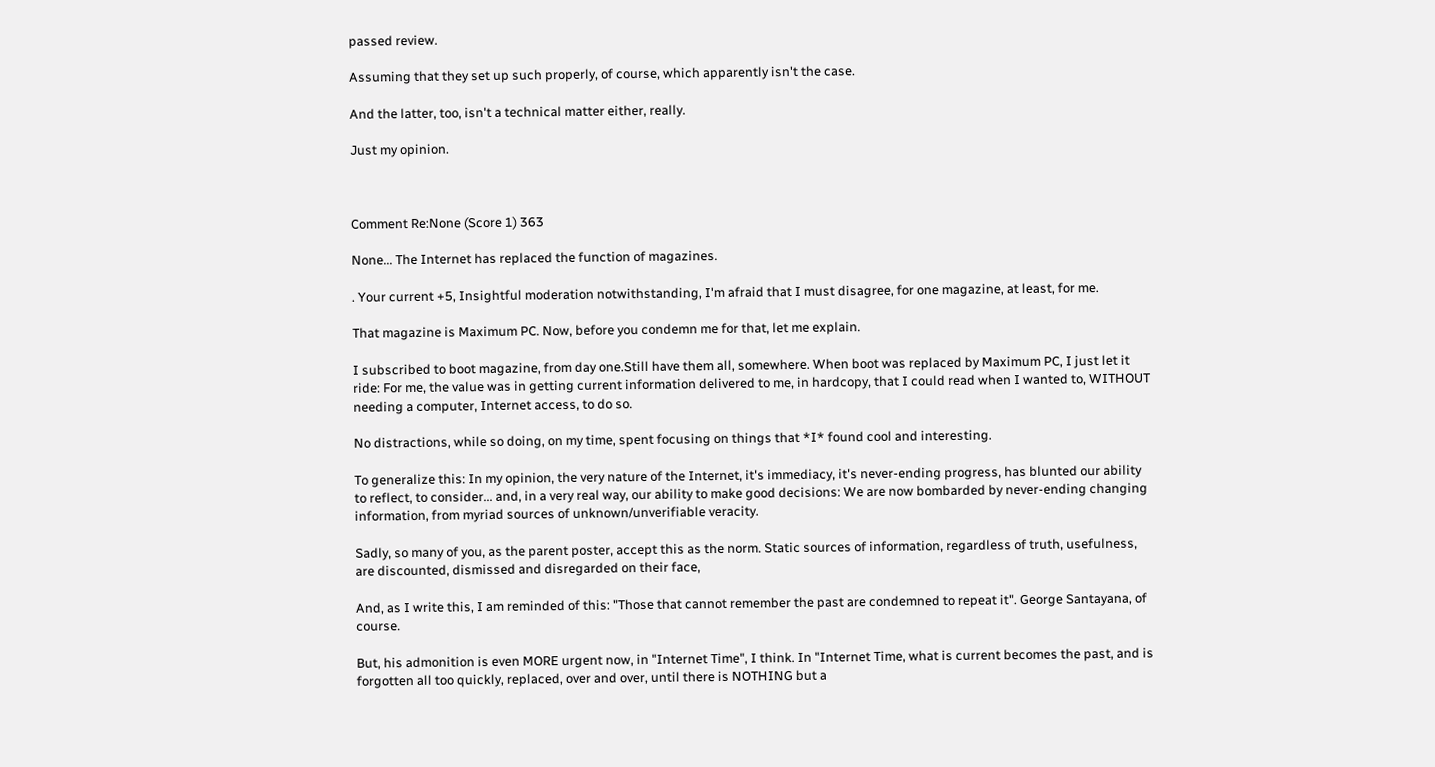passed review.

Assuming that they set up such properly, of course, which apparently isn't the case.

And the latter, too, isn't a technical matter either, really.

Just my opinion.



Comment Re:None (Score 1) 363

None... The Internet has replaced the function of magazines.

. Your current +5, Insightful moderation notwithstanding, I'm afraid that I must disagree, for one magazine, at least, for me.

That magazine is Maximum PC. Now, before you condemn me for that, let me explain.

I subscribed to boot magazine, from day one.Still have them all, somewhere. When boot was replaced by Maximum PC, I just let it ride: For me, the value was in getting current information delivered to me, in hardcopy, that I could read when I wanted to, WITHOUT needing a computer, Internet access, to do so.

No distractions, while so doing, on my time, spent focusing on things that *I* found cool and interesting.

To generalize this: In my opinion, the very nature of the Internet, it's immediacy, it's never-ending progress, has blunted our ability to reflect, to consider... and, in a very real way, our ability to make good decisions: We are now bombarded by never-ending changing information, from myriad sources of unknown/unverifiable veracity.

Sadly, so many of you, as the parent poster, accept this as the norm. Static sources of information, regardless of truth, usefulness, are discounted, dismissed and disregarded on their face,

And, as I write this, I am reminded of this: "Those that cannot remember the past are condemned to repeat it". George Santayana, of course.

But, his admonition is even MORE urgent now, in "Internet Time", I think. In "Internet Time, what is current becomes the past, and is forgotten all too quickly, replaced, over and over, until there is NOTHING but a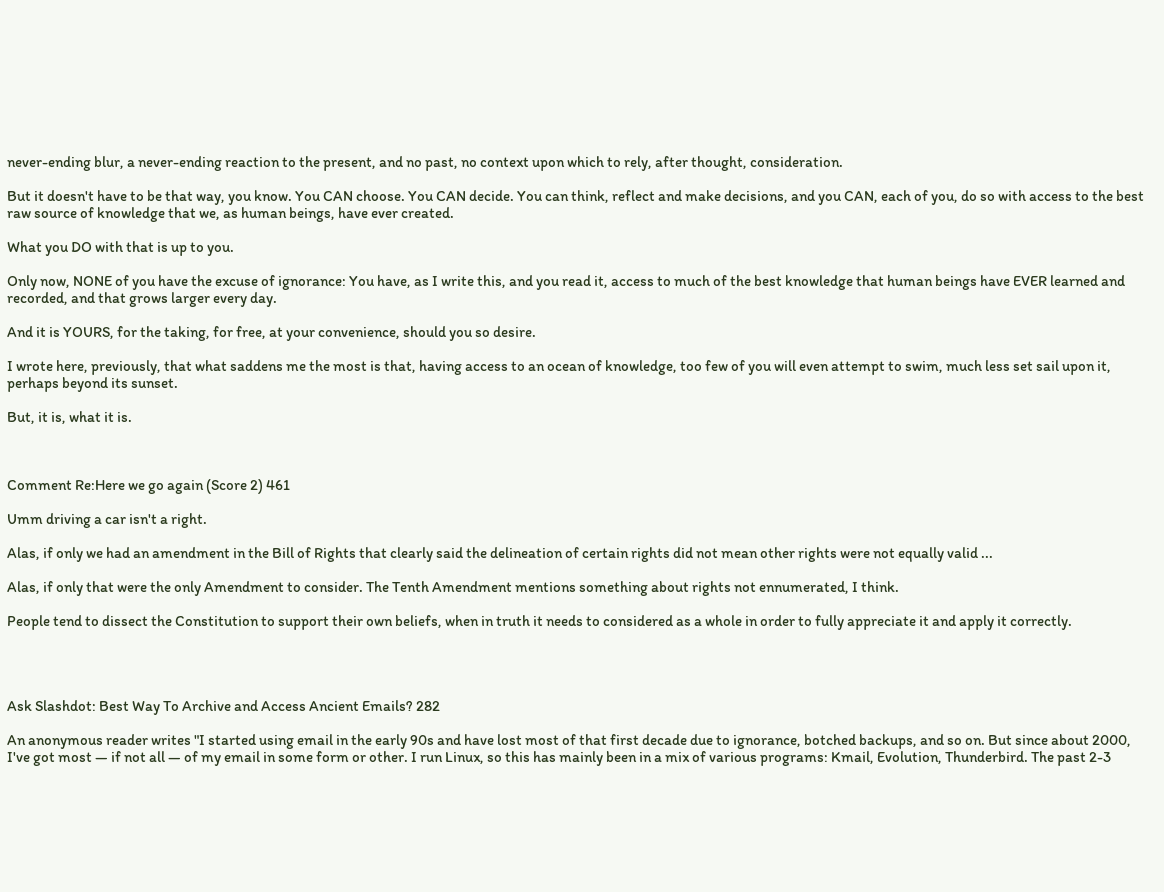never-ending blur, a never-ending reaction to the present, and no past, no context upon which to rely, after thought, consideration.

But it doesn't have to be that way, you know. You CAN choose. You CAN decide. You can think, reflect and make decisions, and you CAN, each of you, do so with access to the best raw source of knowledge that we, as human beings, have ever created.

What you DO with that is up to you.

Only now, NONE of you have the excuse of ignorance: You have, as I write this, and you read it, access to much of the best knowledge that human beings have EVER learned and recorded, and that grows larger every day.

And it is YOURS, for the taking, for free, at your convenience, should you so desire.

I wrote here, previously, that what saddens me the most is that, having access to an ocean of knowledge, too few of you will even attempt to swim, much less set sail upon it, perhaps beyond its sunset.

But, it is, what it is.



Comment Re:Here we go again (Score 2) 461

Umm driving a car isn't a right.

Alas, if only we had an amendment in the Bill of Rights that clearly said the delineation of certain rights did not mean other rights were not equally valid ...

Alas, if only that were the only Amendment to consider. The Tenth Amendment mentions something about rights not ennumerated, I think.

People tend to dissect the Constitution to support their own beliefs, when in truth it needs to considered as a whole in order to fully appreciate it and apply it correctly.




Ask Slashdot: Best Way To Archive and Access Ancient Emails? 282

An anonymous reader writes "I started using email in the early 90s and have lost most of that first decade due to ignorance, botched backups, and so on. But since about 2000, I've got most — if not all — of my email in some form or other. I run Linux, so this has mainly been in a mix of various programs: Kmail, Evolution, Thunderbird. The past 2-3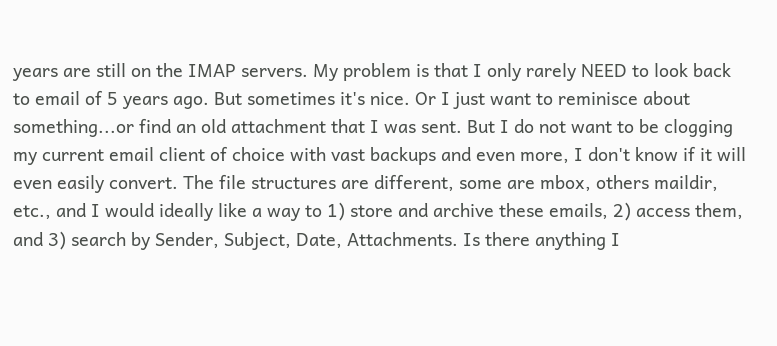years are still on the IMAP servers. My problem is that I only rarely NEED to look back to email of 5 years ago. But sometimes it's nice. Or I just want to reminisce about something...or find an old attachment that I was sent. But I do not want to be clogging my current email client of choice with vast backups and even more, I don't know if it will even easily convert. The file structures are different, some are mbox, others maildir, etc., and I would ideally like a way to 1) store and archive these emails, 2) access them, and 3) search by Sender, Subject, Date, Attachments. Is there anything I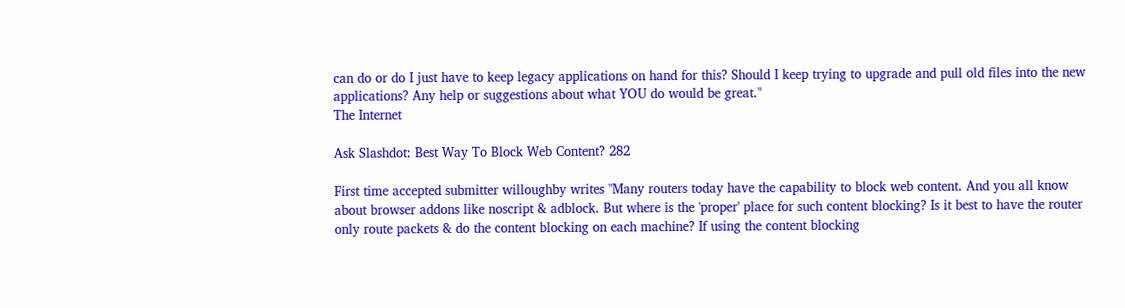can do or do I just have to keep legacy applications on hand for this? Should I keep trying to upgrade and pull old files into the new applications? Any help or suggestions about what YOU do would be great."
The Internet

Ask Slashdot: Best Way To Block Web Content? 282

First time accepted submitter willoughby writes "Many routers today have the capability to block web content. And you all know about browser addons like noscript & adblock. But where is the 'proper' place for such content blocking? Is it best to have the router only route packets & do the content blocking on each machine? If using the content blocking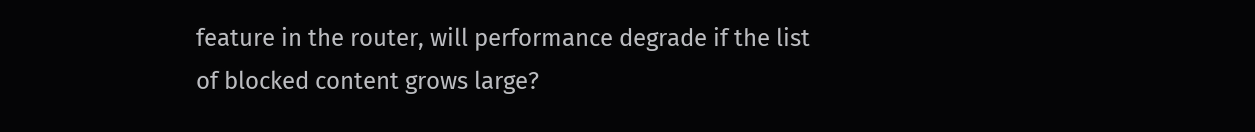feature in the router, will performance degrade if the list of blocked content grows large?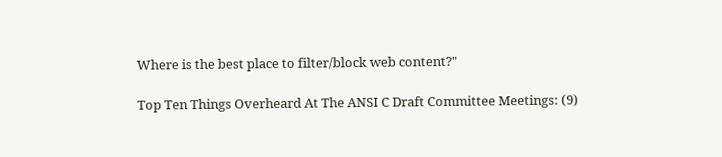Where is the best place to filter/block web content?"

Top Ten Things Overheard At The ANSI C Draft Committee Meetings: (9)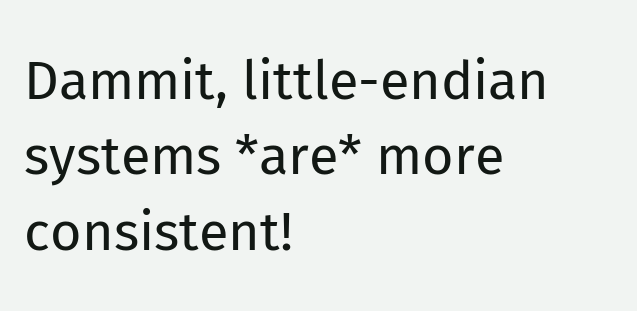Dammit, little-endian systems *are* more consistent!